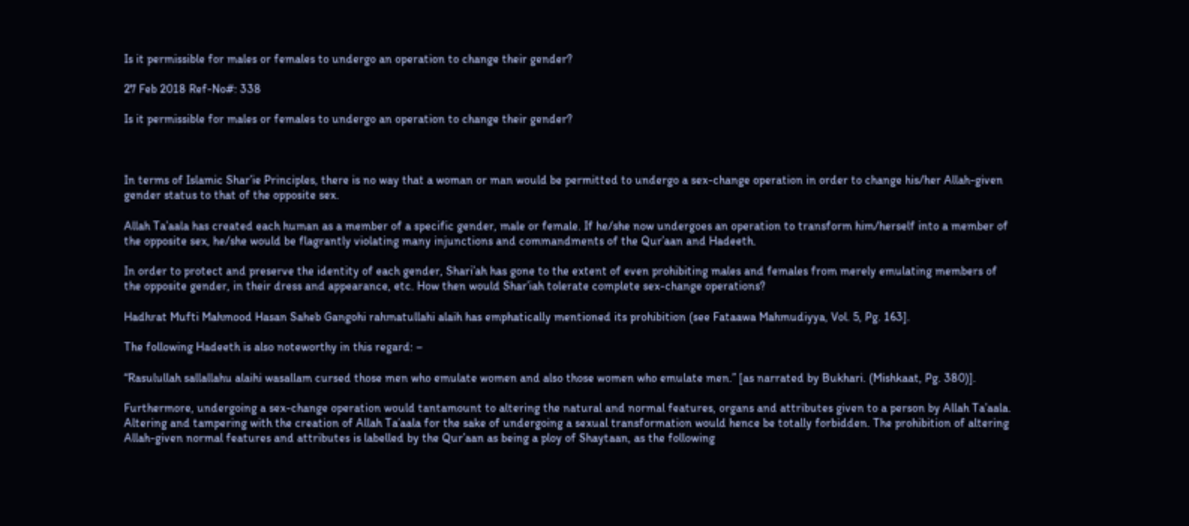Is it permissible for males or females to undergo an operation to change their gender?

27 Feb 2018 Ref-No#: 338

Is it permissible for males or females to undergo an operation to change their gender?



In terms of Islamic Shar’ie Principles, there is no way that a woman or man would be permitted to undergo a sex-change operation in order to change his/her Allah-given gender status to that of the opposite sex.

Allah Ta’aala has created each human as a member of a specific gender, male or female. If he/she now undergoes an operation to transform him/herself into a member of the opposite sex, he/she would be flagrantly violating many injunctions and commandments of the Qur’aan and Hadeeth.

In order to protect and preserve the identity of each gender, Shari’ah has gone to the extent of even prohibiting males and females from merely emulating members of the opposite gender, in their dress and appearance, etc. How then would Shar’iah tolerate complete sex-change operations?

Hadhrat Mufti Mahmood Hasan Saheb Gangohi rahmatullahi alaih has emphatically mentioned its prohibition (see Fataawa Mahmudiyya, Vol. 5, Pg. 163].

The following Hadeeth is also noteworthy in this regard: –

“Rasulullah sallallahu alaihi wasallam cursed those men who emulate women and also those women who emulate men.” [as narrated by Bukhari. (Mishkaat, Pg. 380)].

Furthermore, undergoing a sex-change operation would tantamount to altering the natural and normal features, organs and attributes given to a person by Allah Ta’aala. Altering and tampering with the creation of Allah Ta’aala for the sake of undergoing a sexual transformation would hence be totally forbidden. The prohibition of altering Allah-given normal features and attributes is labelled by the Qur’aan as being a ploy of Shaytaan, as the following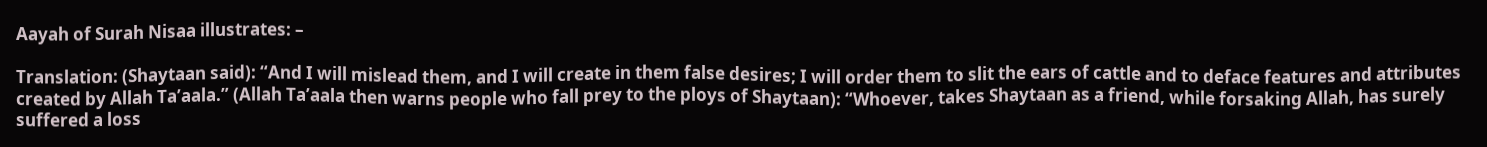Aayah of Surah Nisaa illustrates: –

Translation: (Shaytaan said): “And I will mislead them, and I will create in them false desires; I will order them to slit the ears of cattle and to deface features and attributes created by Allah Ta’aala.” (Allah Ta’aala then warns people who fall prey to the ploys of Shaytaan): “Whoever, takes Shaytaan as a friend, while forsaking Allah, has surely suffered a loss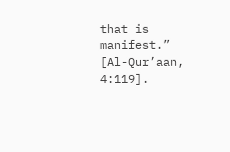that is manifest.” [Al-Qur’aan, 4:119].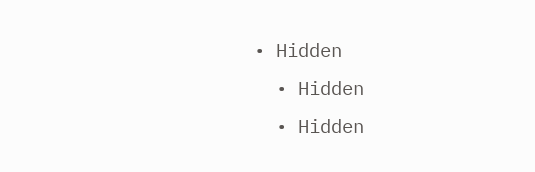• Hidden
  • Hidden
  • Hidden